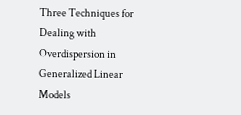Three Techniques for Dealing with Overdispersion in Generalized Linear Models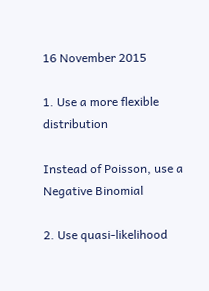16 November 2015

1. Use a more flexible distribution

Instead of Poisson, use a Negative Binomial

2. Use quasi-likelihood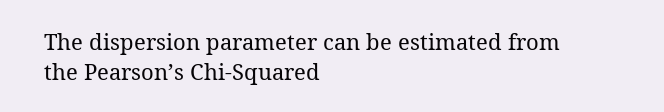The dispersion parameter can be estimated from the Pearson’s Chi-Squared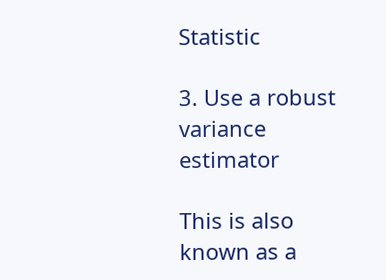Statistic

3. Use a robust variance estimator

This is also known as a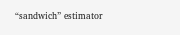“sandwich” estimator